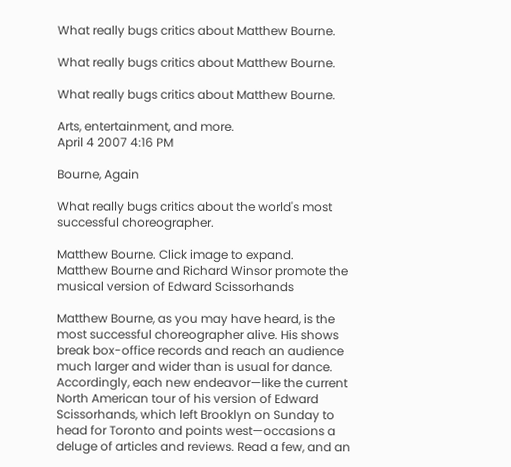What really bugs critics about Matthew Bourne.

What really bugs critics about Matthew Bourne.

What really bugs critics about Matthew Bourne.

Arts, entertainment, and more.
April 4 2007 4:16 PM

Bourne, Again

What really bugs critics about the world's most successful choreographer.

Matthew Bourne. Click image to expand.
Matthew Bourne and Richard Winsor promote the musical version of Edward Scissorhands

Matthew Bourne, as you may have heard, is the most successful choreographer alive. His shows break box-office records and reach an audience much larger and wider than is usual for dance. Accordingly, each new endeavor—like the current North American tour of his version of Edward Scissorhands, which left Brooklyn on Sunday to head for Toronto and points west—occasions a deluge of articles and reviews. Read a few, and an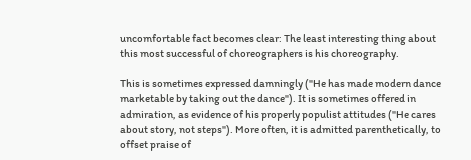uncomfortable fact becomes clear: The least interesting thing about this most successful of choreographers is his choreography.

This is sometimes expressed damningly ("He has made modern dance marketable by taking out the dance"). It is sometimes offered in admiration, as evidence of his properly populist attitudes ("He cares about story, not steps"). More often, it is admitted parenthetically, to offset praise of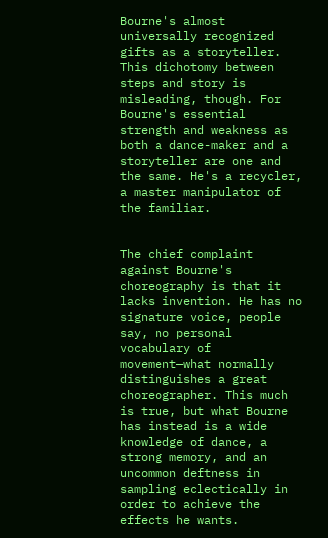Bourne's almost universally recognized gifts as a storyteller. This dichotomy between steps and story is misleading, though. For Bourne's essential strength and weakness as both a dance-maker and a storyteller are one and the same. He's a recycler, a master manipulator of the familiar.


The chief complaint against Bourne's choreography is that it lacks invention. He has no signature voice, people say, no personal vocabulary of movement—what normally distinguishes a great choreographer. This much is true, but what Bourne has instead is a wide knowledge of dance, a strong memory, and an uncommon deftness in sampling eclectically in order to achieve the effects he wants.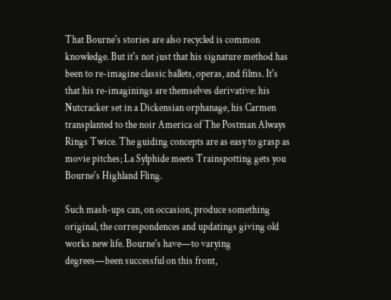That Bourne's stories are also recycled is common knowledge. But it's not just that his signature method has been to re-imagine classic ballets, operas, and films. It's that his re-imaginings are themselves derivative: his Nutcracker set in a Dickensian orphanage, his Carmen transplanted to the noir America of The Postman Always Rings Twice. The guiding concepts are as easy to grasp as movie pitches; La Sylphide meets Trainspotting gets you Bourne's Highland Fling.

Such mash-ups can, on occasion, produce something original, the correspondences and updatings giving old works new life. Bourne's have—to varying degrees—been successful on this front,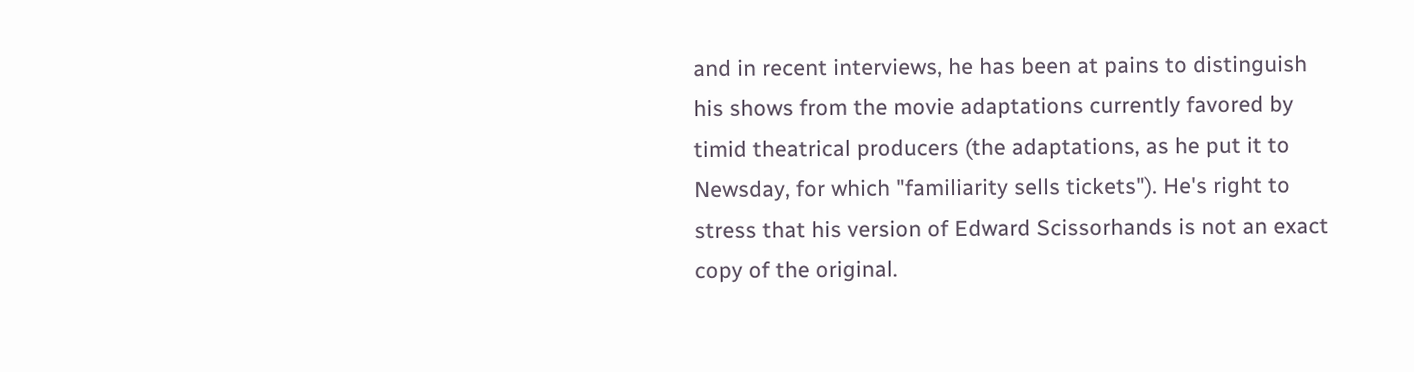and in recent interviews, he has been at pains to distinguish his shows from the movie adaptations currently favored by timid theatrical producers (the adaptations, as he put it to Newsday, for which "familiarity sells tickets"). He's right to stress that his version of Edward Scissorhands is not an exact copy of the original.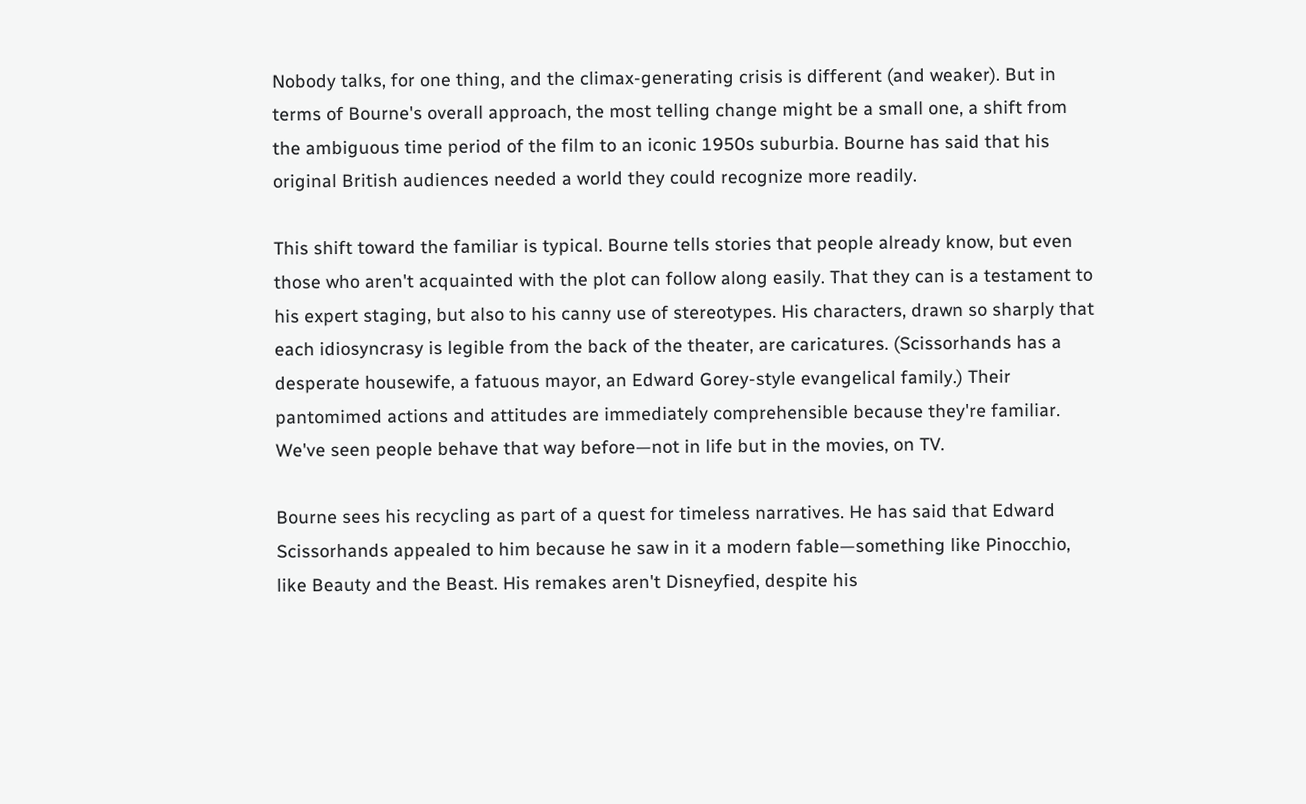Nobody talks, for one thing, and the climax-generating crisis is different (and weaker). But in terms of Bourne's overall approach, the most telling change might be a small one, a shift from the ambiguous time period of the film to an iconic 1950s suburbia. Bourne has said that his original British audiences needed a world they could recognize more readily.

This shift toward the familiar is typical. Bourne tells stories that people already know, but even those who aren't acquainted with the plot can follow along easily. That they can is a testament to his expert staging, but also to his canny use of stereotypes. His characters, drawn so sharply that each idiosyncrasy is legible from the back of the theater, are caricatures. (Scissorhands has a desperate housewife, a fatuous mayor, an Edward Gorey-style evangelical family.) Their pantomimed actions and attitudes are immediately comprehensible because they're familiar. We've seen people behave that way before—not in life but in the movies, on TV.

Bourne sees his recycling as part of a quest for timeless narratives. He has said that Edward Scissorhands appealed to him because he saw in it a modern fable—something like Pinocchio, like Beauty and the Beast. His remakes aren't Disneyfied, despite his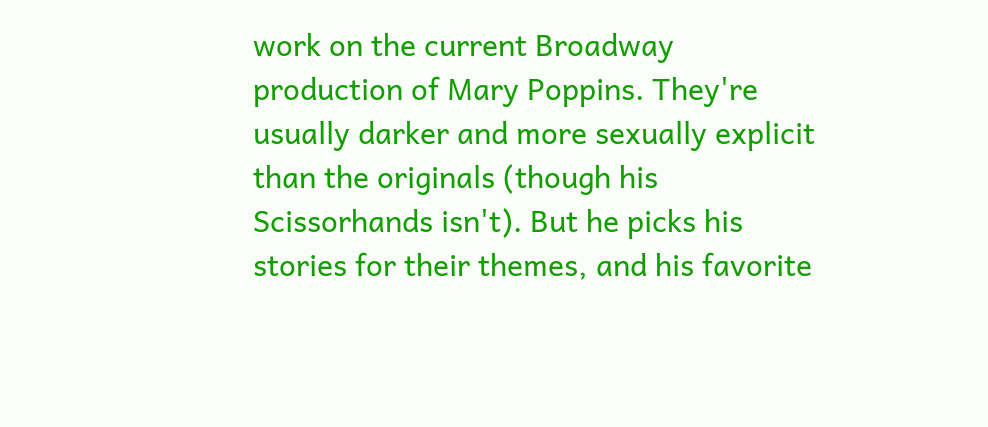work on the current Broadway production of Mary Poppins. They're usually darker and more sexually explicit than the originals (though his Scissorhands isn't). But he picks his stories for their themes, and his favorite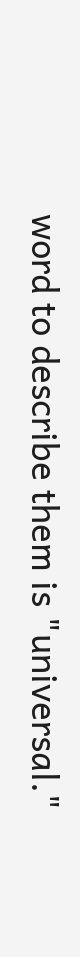word to describe them is "universal."